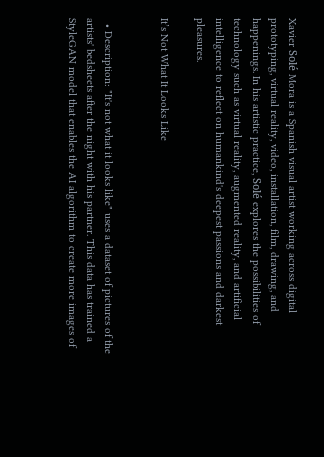Xavier Solé Mora is a Spanish visual artist working across digital prototyping, virtual reality, video, installation, film, drawing, and happenings. In his artistic practice, Solé explores the possibilities of technology such as virtual reality, augmented reality, and artificial intelligence to reflect on humankind's deepest passions and darkest pleasures.

It’s Not What It Looks Like


  • Description: "It's not what it looks like" uses a dataset of pictures of the artists' bedsheets after the night with his partner. This data has trained a StyleGAN model that enables the AI algorithm to create more images of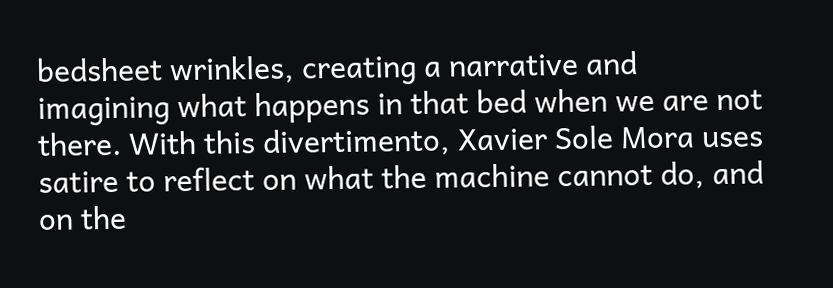bedsheet wrinkles, creating a narrative and imagining what happens in that bed when we are not there. With this divertimento, Xavier Sole Mora uses satire to reflect on what the machine cannot do, and on the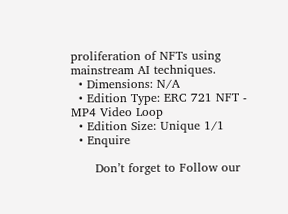proliferation of NFTs using mainstream AI techniques.
  • Dimensions: N/A
  • Edition Type: ERC 721 NFT - MP4 Video Loop
  • Edition Size: Unique 1/1
  • Enquire

      Don’t forget to Follow our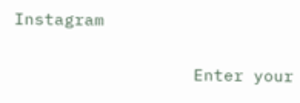Instagram

                  Enter your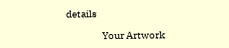details

                  Your Artwork